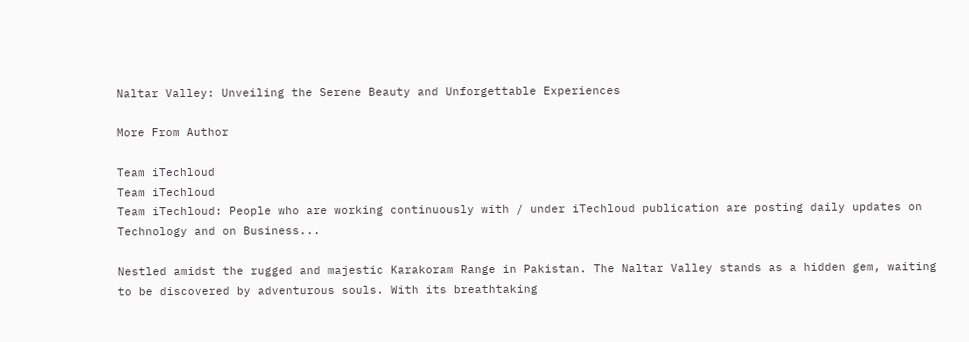Naltar Valley: Unveiling the Serene Beauty and Unforgettable Experiences

More From Author

Team iTechloud
Team iTechloud
Team iTechloud: People who are working continuously with / under iTechloud publication are posting daily updates on Technology and on Business...

Nestled amidst the rugged and majestic Karakoram Range in Pakistan. The Naltar Valley stands as a hidden gem, waiting to be discovered by adventurous souls. With its breathtaking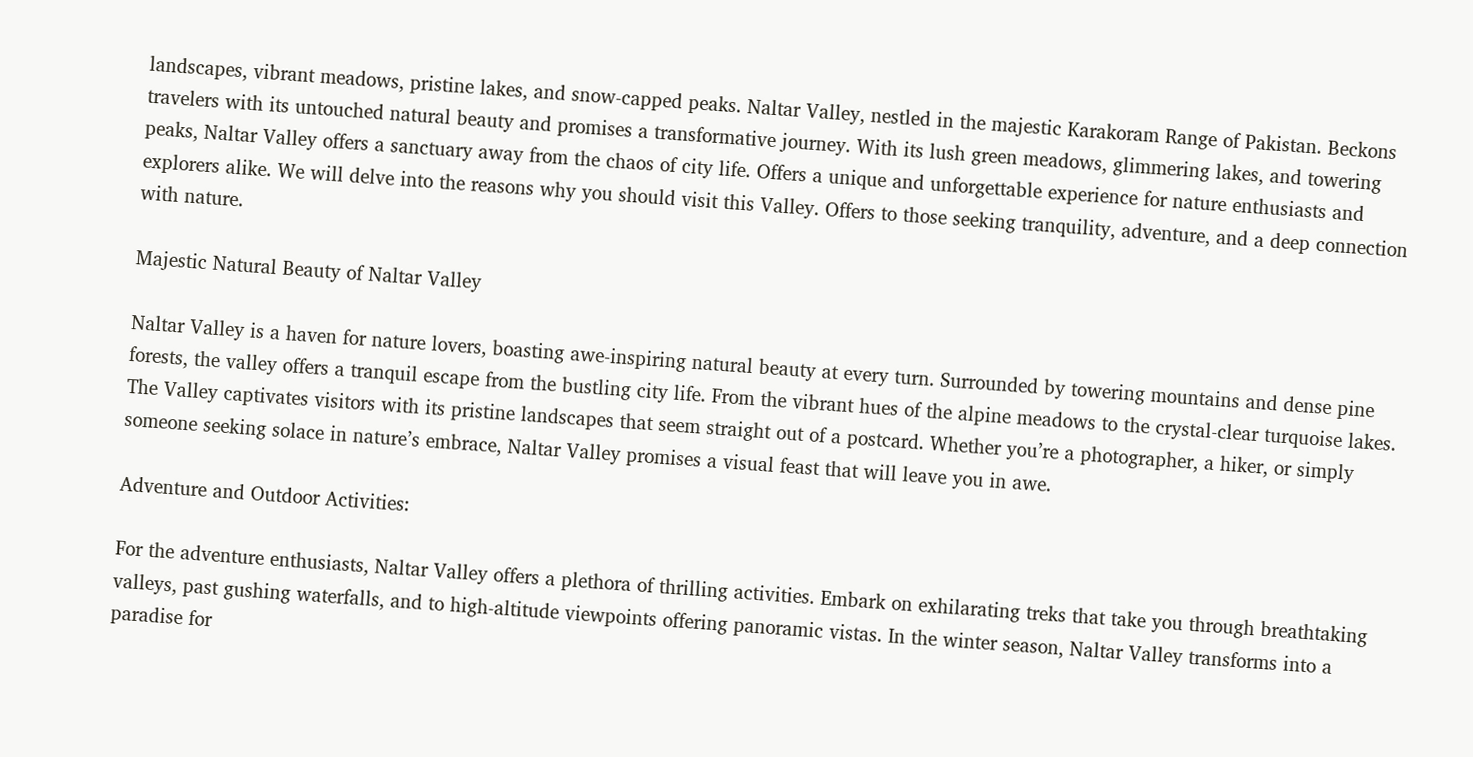landscapes, vibrant meadows, pristine lakes, and snow-capped peaks. Naltar Valley, nestled in the majestic Karakoram Range of Pakistan. Beckons travelers with its untouched natural beauty and promises a transformative journey. With its lush green meadows, glimmering lakes, and towering peaks, Naltar Valley offers a sanctuary away from the chaos of city life. Offers a unique and unforgettable experience for nature enthusiasts and explorers alike. We will delve into the reasons why you should visit this Valley. Offers to those seeking tranquility, adventure, and a deep connection with nature.

Majestic Natural Beauty of Naltar Valley

Naltar Valley is a haven for nature lovers, boasting awe-inspiring natural beauty at every turn. Surrounded by towering mountains and dense pine forests, the valley offers a tranquil escape from the bustling city life. From the vibrant hues of the alpine meadows to the crystal-clear turquoise lakes. The Valley captivates visitors with its pristine landscapes that seem straight out of a postcard. Whether you’re a photographer, a hiker, or simply someone seeking solace in nature’s embrace, Naltar Valley promises a visual feast that will leave you in awe.

Adventure and Outdoor Activities:

For the adventure enthusiasts, Naltar Valley offers a plethora of thrilling activities. Embark on exhilarating treks that take you through breathtaking valleys, past gushing waterfalls, and to high-altitude viewpoints offering panoramic vistas. In the winter season, Naltar Valley transforms into a paradise for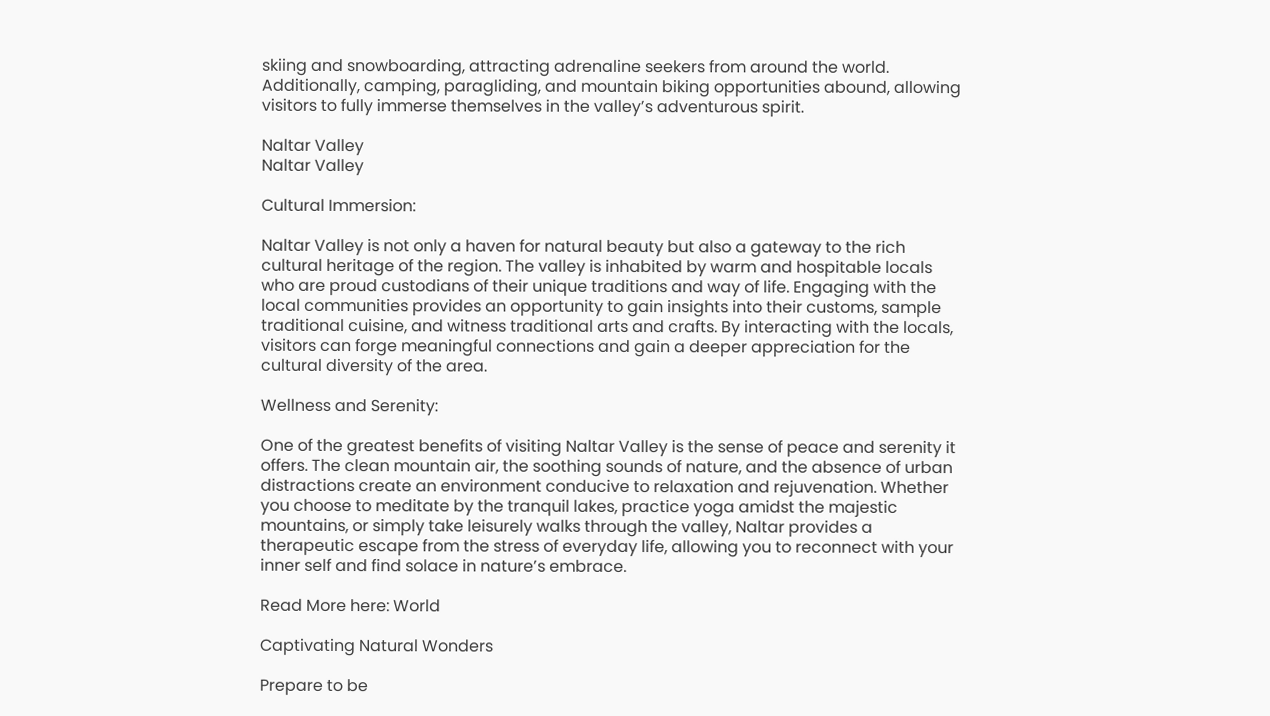skiing and snowboarding, attracting adrenaline seekers from around the world. Additionally, camping, paragliding, and mountain biking opportunities abound, allowing visitors to fully immerse themselves in the valley’s adventurous spirit.

Naltar Valley
Naltar Valley

Cultural Immersion:

Naltar Valley is not only a haven for natural beauty but also a gateway to the rich cultural heritage of the region. The valley is inhabited by warm and hospitable locals who are proud custodians of their unique traditions and way of life. Engaging with the local communities provides an opportunity to gain insights into their customs, sample traditional cuisine, and witness traditional arts and crafts. By interacting with the locals, visitors can forge meaningful connections and gain a deeper appreciation for the cultural diversity of the area.

Wellness and Serenity:

One of the greatest benefits of visiting Naltar Valley is the sense of peace and serenity it offers. The clean mountain air, the soothing sounds of nature, and the absence of urban distractions create an environment conducive to relaxation and rejuvenation. Whether you choose to meditate by the tranquil lakes, practice yoga amidst the majestic mountains, or simply take leisurely walks through the valley, Naltar provides a therapeutic escape from the stress of everyday life, allowing you to reconnect with your inner self and find solace in nature’s embrace.

Read More here: World

Captivating Natural Wonders

Prepare to be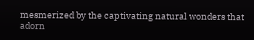mesmerized by the captivating natural wonders that adorn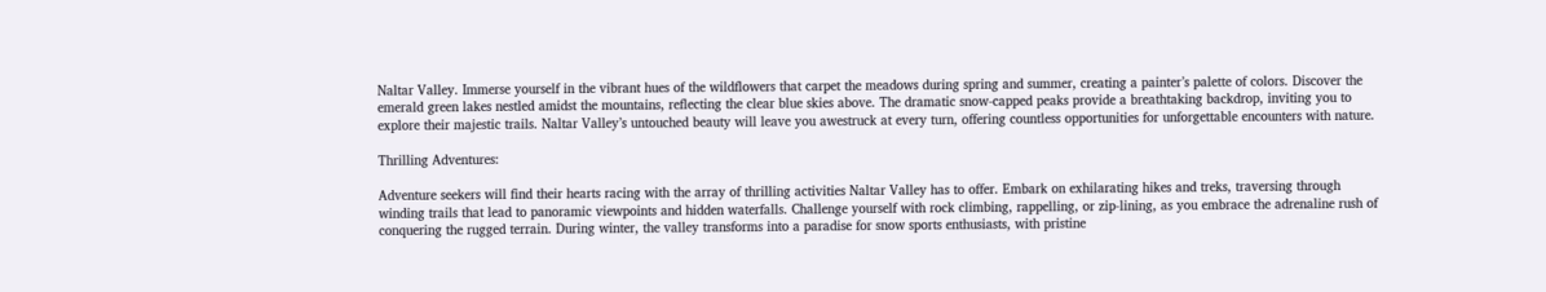Naltar Valley. Immerse yourself in the vibrant hues of the wildflowers that carpet the meadows during spring and summer, creating a painter’s palette of colors. Discover the emerald green lakes nestled amidst the mountains, reflecting the clear blue skies above. The dramatic snow-capped peaks provide a breathtaking backdrop, inviting you to explore their majestic trails. Naltar Valley’s untouched beauty will leave you awestruck at every turn, offering countless opportunities for unforgettable encounters with nature.

Thrilling Adventures:

Adventure seekers will find their hearts racing with the array of thrilling activities Naltar Valley has to offer. Embark on exhilarating hikes and treks, traversing through winding trails that lead to panoramic viewpoints and hidden waterfalls. Challenge yourself with rock climbing, rappelling, or zip-lining, as you embrace the adrenaline rush of conquering the rugged terrain. During winter, the valley transforms into a paradise for snow sports enthusiasts, with pristine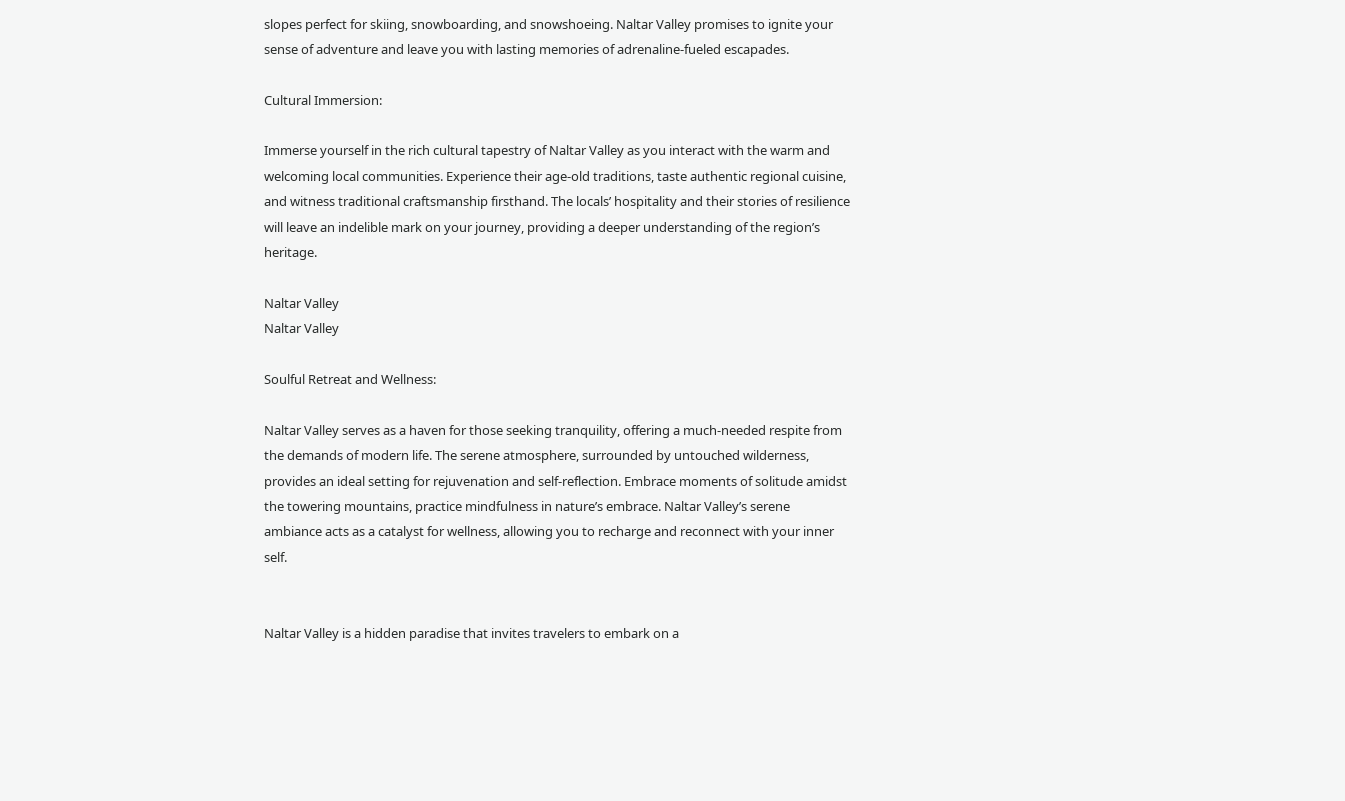slopes perfect for skiing, snowboarding, and snowshoeing. Naltar Valley promises to ignite your sense of adventure and leave you with lasting memories of adrenaline-fueled escapades.

Cultural Immersion:

Immerse yourself in the rich cultural tapestry of Naltar Valley as you interact with the warm and welcoming local communities. Experience their age-old traditions, taste authentic regional cuisine, and witness traditional craftsmanship firsthand. The locals’ hospitality and their stories of resilience will leave an indelible mark on your journey, providing a deeper understanding of the region’s heritage.

Naltar Valley
Naltar Valley

Soulful Retreat and Wellness:

Naltar Valley serves as a haven for those seeking tranquility, offering a much-needed respite from the demands of modern life. The serene atmosphere, surrounded by untouched wilderness, provides an ideal setting for rejuvenation and self-reflection. Embrace moments of solitude amidst the towering mountains, practice mindfulness in nature’s embrace. Naltar Valley’s serene ambiance acts as a catalyst for wellness, allowing you to recharge and reconnect with your inner self.


Naltar Valley is a hidden paradise that invites travelers to embark on a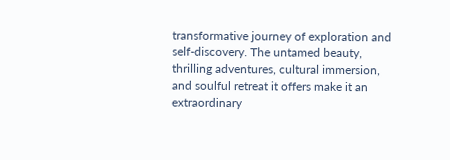transformative journey of exploration and self-discovery. The untamed beauty, thrilling adventures, cultural immersion, and soulful retreat it offers make it an extraordinary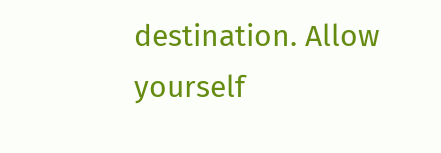destination. Allow yourself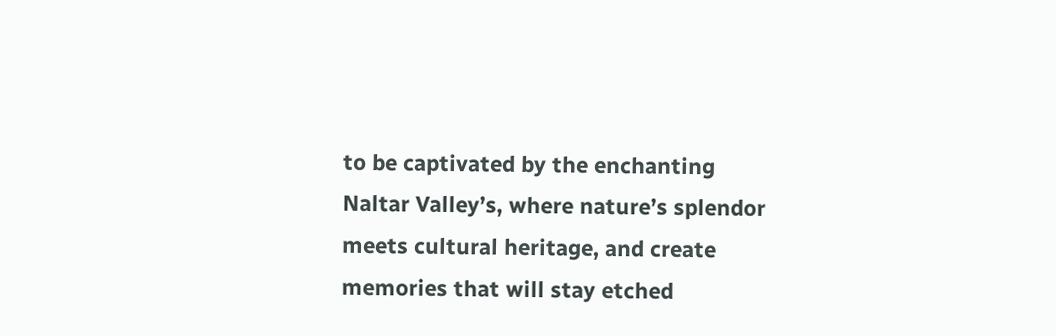to be captivated by the enchanting Naltar Valley’s, where nature’s splendor meets cultural heritage, and create memories that will stay etched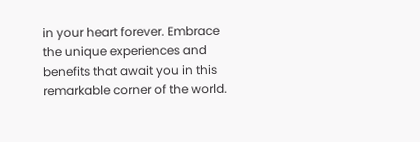in your heart forever. Embrace the unique experiences and benefits that await you in this remarkable corner of the world.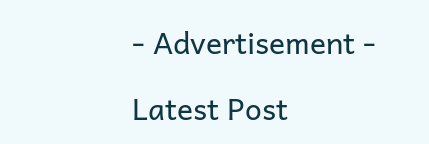- Advertisement -

Latest Post